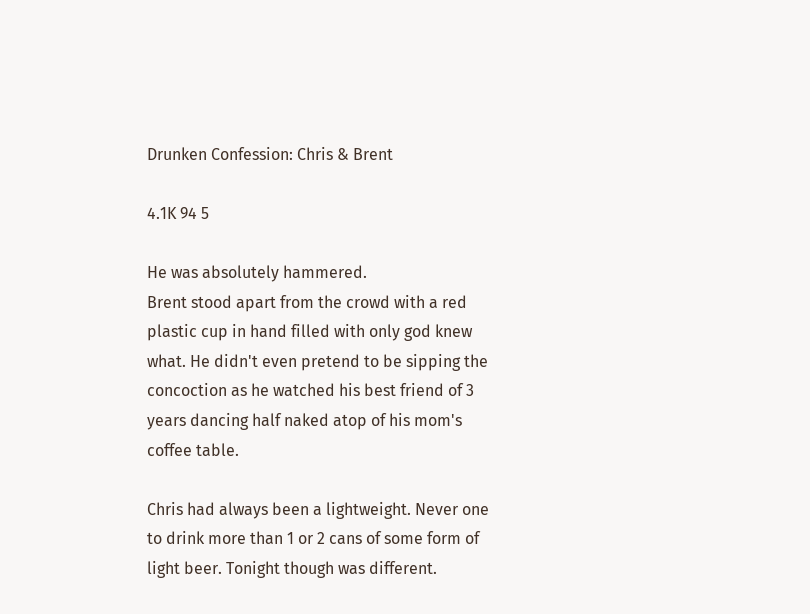Drunken Confession: Chris & Brent

4.1K 94 5

He was absolutely hammered.
Brent stood apart from the crowd with a red plastic cup in hand filled with only god knew what. He didn't even pretend to be sipping the concoction as he watched his best friend of 3 years dancing half naked atop of his mom's coffee table.

Chris had always been a lightweight. Never one to drink more than 1 or 2 cans of some form of light beer. Tonight though was different.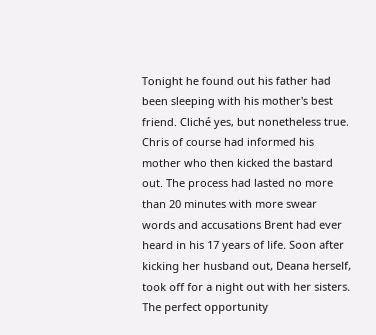Tonight he found out his father had been sleeping with his mother's best friend. Cliché yes, but nonetheless true. Chris of course had informed his mother who then kicked the bastard out. The process had lasted no more than 20 minutes with more swear words and accusations Brent had ever heard in his 17 years of life. Soon after kicking her husband out, Deana herself, took off for a night out with her sisters. The perfect opportunity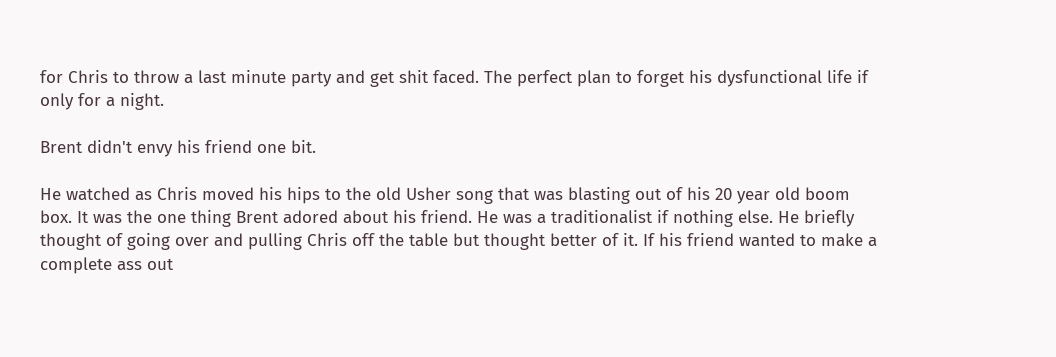for Chris to throw a last minute party and get shit faced. The perfect plan to forget his dysfunctional life if only for a night.

Brent didn't envy his friend one bit.

He watched as Chris moved his hips to the old Usher song that was blasting out of his 20 year old boom box. It was the one thing Brent adored about his friend. He was a traditionalist if nothing else. He briefly thought of going over and pulling Chris off the table but thought better of it. If his friend wanted to make a complete ass out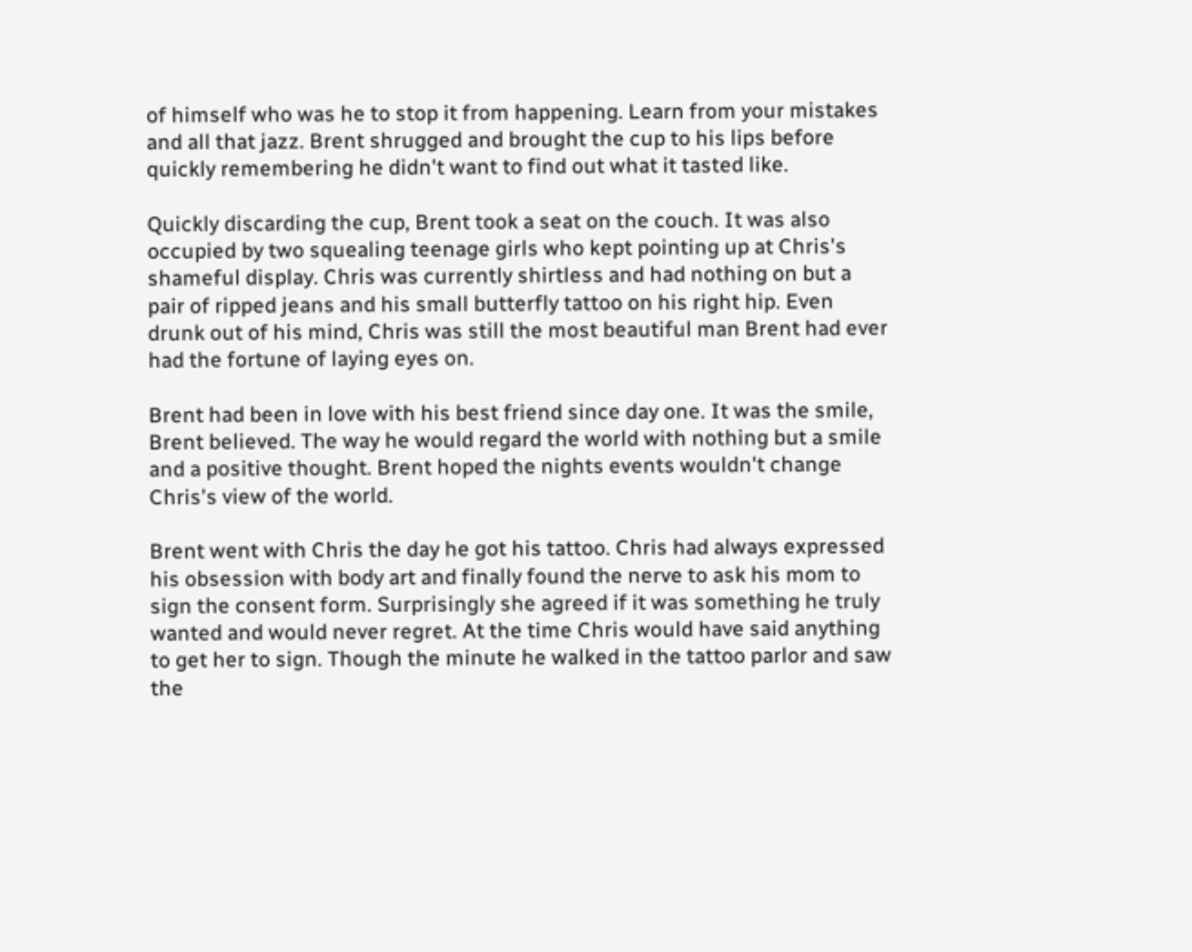of himself who was he to stop it from happening. Learn from your mistakes and all that jazz. Brent shrugged and brought the cup to his lips before quickly remembering he didn't want to find out what it tasted like.

Quickly discarding the cup, Brent took a seat on the couch. It was also occupied by two squealing teenage girls who kept pointing up at Chris's shameful display. Chris was currently shirtless and had nothing on but a pair of ripped jeans and his small butterfly tattoo on his right hip. Even drunk out of his mind, Chris was still the most beautiful man Brent had ever had the fortune of laying eyes on.

Brent had been in love with his best friend since day one. It was the smile, Brent believed. The way he would regard the world with nothing but a smile and a positive thought. Brent hoped the nights events wouldn't change Chris's view of the world.

Brent went with Chris the day he got his tattoo. Chris had always expressed his obsession with body art and finally found the nerve to ask his mom to sign the consent form. Surprisingly she agreed if it was something he truly wanted and would never regret. At the time Chris would have said anything to get her to sign. Though the minute he walked in the tattoo parlor and saw the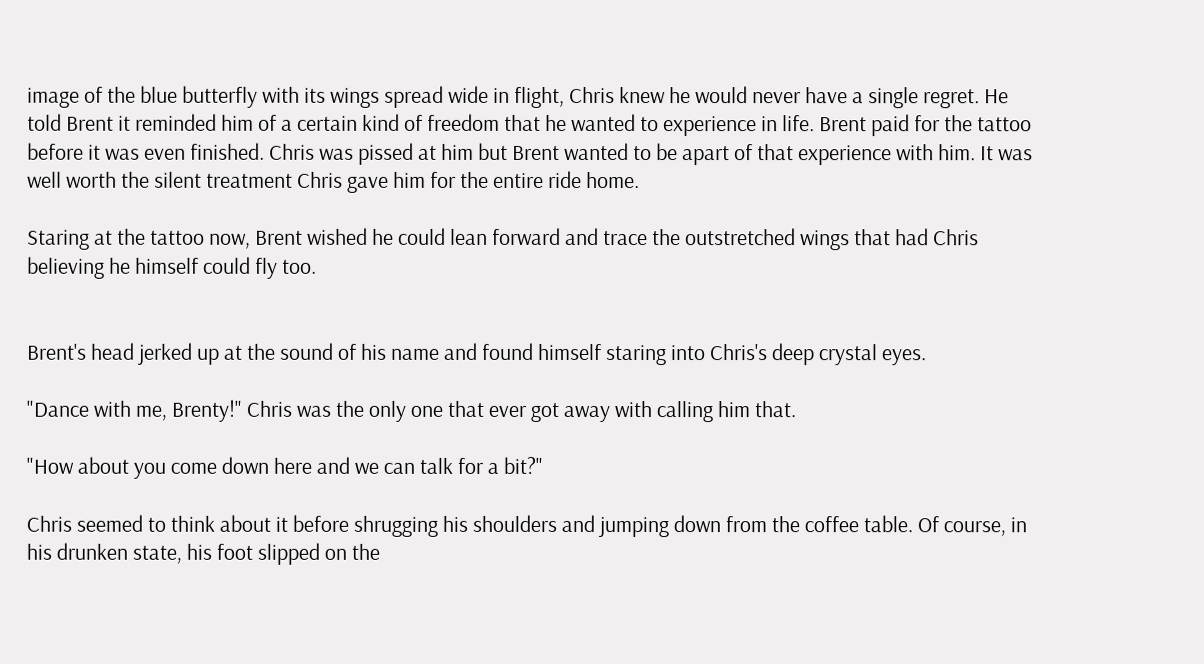image of the blue butterfly with its wings spread wide in flight, Chris knew he would never have a single regret. He told Brent it reminded him of a certain kind of freedom that he wanted to experience in life. Brent paid for the tattoo before it was even finished. Chris was pissed at him but Brent wanted to be apart of that experience with him. It was well worth the silent treatment Chris gave him for the entire ride home.

Staring at the tattoo now, Brent wished he could lean forward and trace the outstretched wings that had Chris believing he himself could fly too.


Brent's head jerked up at the sound of his name and found himself staring into Chris's deep crystal eyes.

"Dance with me, Brenty!" Chris was the only one that ever got away with calling him that.

"How about you come down here and we can talk for a bit?"

Chris seemed to think about it before shrugging his shoulders and jumping down from the coffee table. Of course, in his drunken state, his foot slipped on the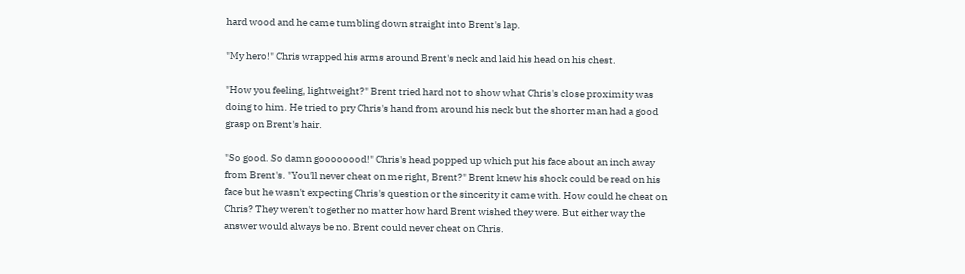hard wood and he came tumbling down straight into Brent's lap.

"My hero!" Chris wrapped his arms around Brent's neck and laid his head on his chest.

"How you feeling, lightweight?" Brent tried hard not to show what Chris's close proximity was doing to him. He tried to pry Chris's hand from around his neck but the shorter man had a good grasp on Brent's hair.

"So good. So damn goooooood!" Chris's head popped up which put his face about an inch away from Brent's. "You'll never cheat on me right, Brent?" Brent knew his shock could be read on his face but he wasn't expecting Chris's question or the sincerity it came with. How could he cheat on Chris? They weren't together no matter how hard Brent wished they were. But either way the answer would always be no. Brent could never cheat on Chris.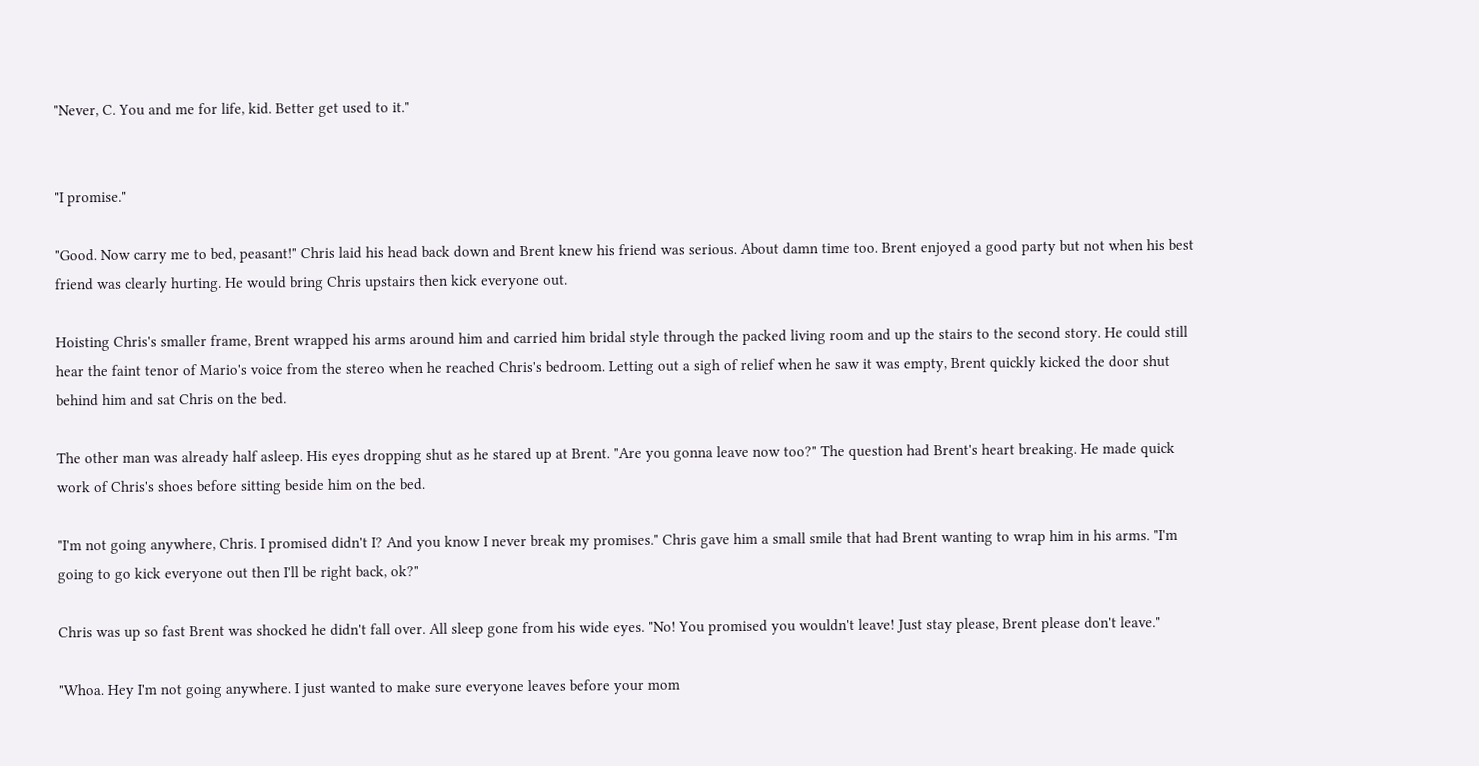"Never, C. You and me for life, kid. Better get used to it."


"I promise."

"Good. Now carry me to bed, peasant!" Chris laid his head back down and Brent knew his friend was serious. About damn time too. Brent enjoyed a good party but not when his best friend was clearly hurting. He would bring Chris upstairs then kick everyone out.

Hoisting Chris's smaller frame, Brent wrapped his arms around him and carried him bridal style through the packed living room and up the stairs to the second story. He could still hear the faint tenor of Mario's voice from the stereo when he reached Chris's bedroom. Letting out a sigh of relief when he saw it was empty, Brent quickly kicked the door shut behind him and sat Chris on the bed.

The other man was already half asleep. His eyes dropping shut as he stared up at Brent. "Are you gonna leave now too?" The question had Brent's heart breaking. He made quick work of Chris's shoes before sitting beside him on the bed.

"I'm not going anywhere, Chris. I promised didn't I? And you know I never break my promises." Chris gave him a small smile that had Brent wanting to wrap him in his arms. "I'm going to go kick everyone out then I'll be right back, ok?"

Chris was up so fast Brent was shocked he didn't fall over. All sleep gone from his wide eyes. "No! You promised you wouldn't leave! Just stay please, Brent please don't leave."

"Whoa. Hey I'm not going anywhere. I just wanted to make sure everyone leaves before your mom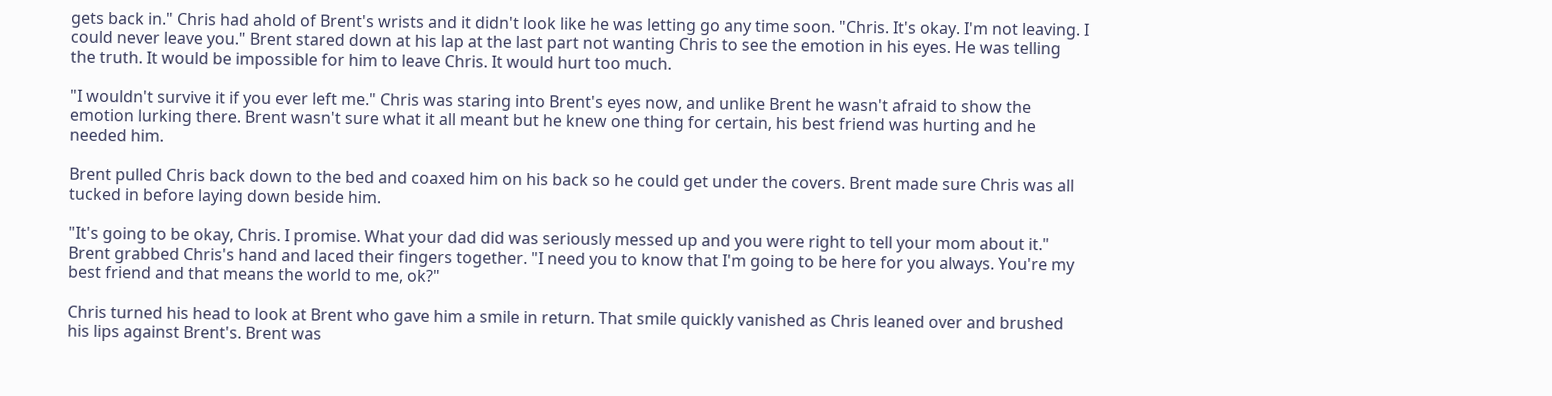gets back in." Chris had ahold of Brent's wrists and it didn't look like he was letting go any time soon. "Chris. It's okay. I'm not leaving. I could never leave you." Brent stared down at his lap at the last part not wanting Chris to see the emotion in his eyes. He was telling the truth. It would be impossible for him to leave Chris. It would hurt too much.

"I wouldn't survive it if you ever left me." Chris was staring into Brent's eyes now, and unlike Brent he wasn't afraid to show the emotion lurking there. Brent wasn't sure what it all meant but he knew one thing for certain, his best friend was hurting and he needed him.

Brent pulled Chris back down to the bed and coaxed him on his back so he could get under the covers. Brent made sure Chris was all tucked in before laying down beside him.

"It's going to be okay, Chris. I promise. What your dad did was seriously messed up and you were right to tell your mom about it." Brent grabbed Chris's hand and laced their fingers together. "I need you to know that I'm going to be here for you always. You're my best friend and that means the world to me, ok?"

Chris turned his head to look at Brent who gave him a smile in return. That smile quickly vanished as Chris leaned over and brushed his lips against Brent's. Brent was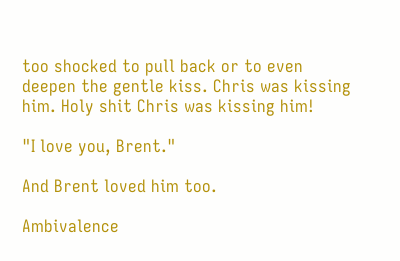too shocked to pull back or to even deepen the gentle kiss. Chris was kissing him. Holy shit Chris was kissing him!

"I love you, Brent."

And Brent loved him too.

Ambivalence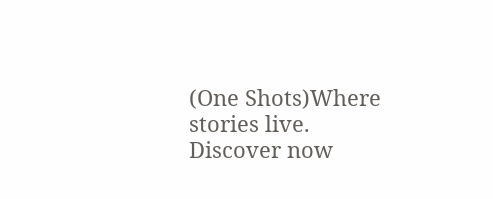(One Shots)Where stories live. Discover now